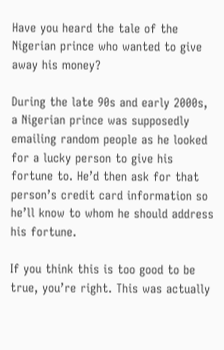Have you heard the tale of the Nigerian prince who wanted to give away his money?

During the late 90s and early 2000s, a Nigerian prince was supposedly emailing random people as he looked for a lucky person to give his fortune to. He’d then ask for that person’s credit card information so he’ll know to whom he should address his fortune.

If you think this is too good to be true, you’re right. This was actually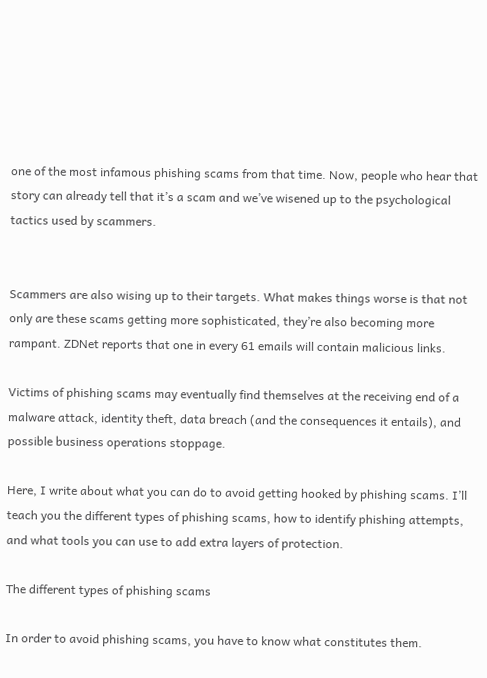one of the most infamous phishing scams from that time. Now, people who hear that story can already tell that it’s a scam and we’ve wisened up to the psychological tactics used by scammers.


Scammers are also wising up to their targets. What makes things worse is that not only are these scams getting more sophisticated, they’re also becoming more rampant. ZDNet reports that one in every 61 emails will contain malicious links.

Victims of phishing scams may eventually find themselves at the receiving end of a malware attack, identity theft, data breach (and the consequences it entails), and possible business operations stoppage.

Here, I write about what you can do to avoid getting hooked by phishing scams. I’ll teach you the different types of phishing scams, how to identify phishing attempts, and what tools you can use to add extra layers of protection.

The different types of phishing scams

In order to avoid phishing scams, you have to know what constitutes them.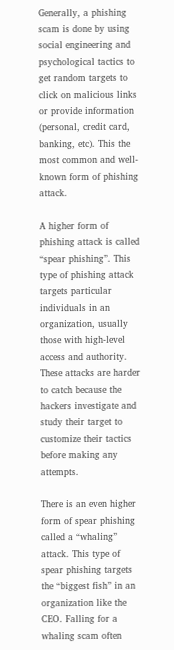Generally, a phishing scam is done by using social engineering and psychological tactics to get random targets to click on malicious links or provide information (personal, credit card, banking, etc). This the most common and well-known form of phishing attack.

A higher form of phishing attack is called “spear phishing”. This type of phishing attack targets particular individuals in an organization, usually those with high-level access and authority. These attacks are harder to catch because the hackers investigate and study their target to customize their tactics before making any attempts.

There is an even higher form of spear phishing called a “whaling” attack. This type of spear phishing targets the “biggest fish” in an organization like the CEO. Falling for a whaling scam often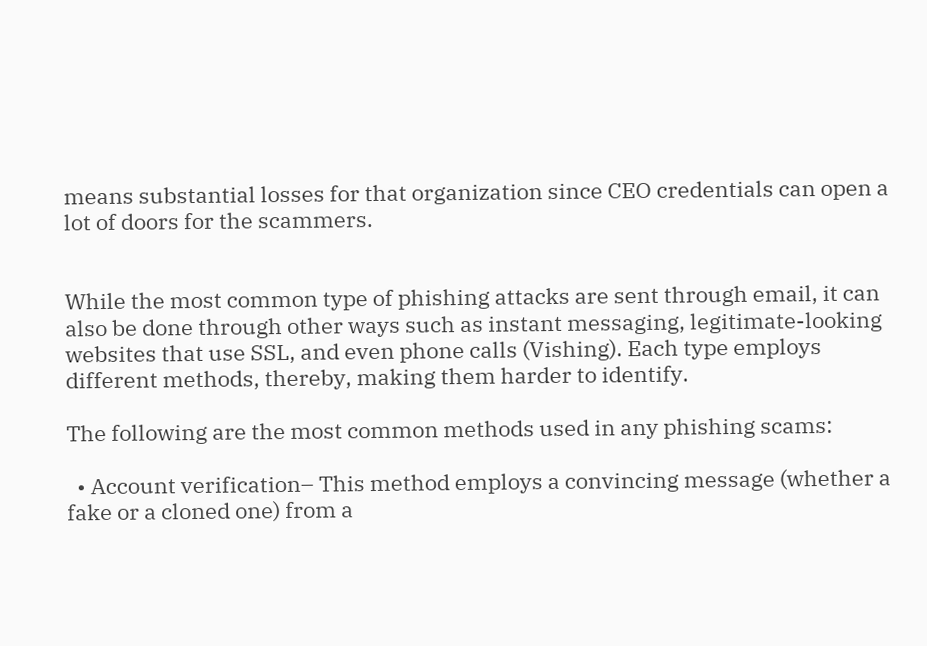means substantial losses for that organization since CEO credentials can open a lot of doors for the scammers.


While the most common type of phishing attacks are sent through email, it can also be done through other ways such as instant messaging, legitimate-looking websites that use SSL, and even phone calls (Vishing). Each type employs different methods, thereby, making them harder to identify.

The following are the most common methods used in any phishing scams:

  • Account verification– This method employs a convincing message (whether a fake or a cloned one) from a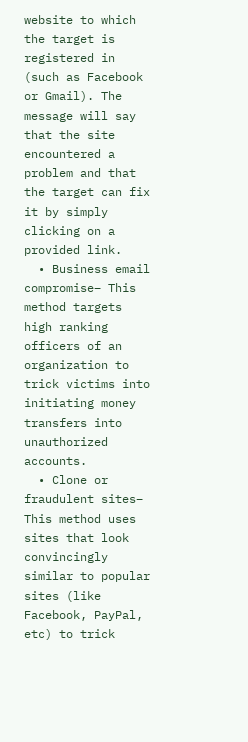website to which the target is registered in (such as Facebook or Gmail). The message will say that the site encountered a problem and that the target can fix it by simply clicking on a provided link.
  • Business email compromise– This method targets high ranking officers of an organization to trick victims into initiating money transfers into unauthorized accounts.
  • Clone or fraudulent sites– This method uses sites that look convincingly similar to popular sites (like Facebook, PayPal, etc) to trick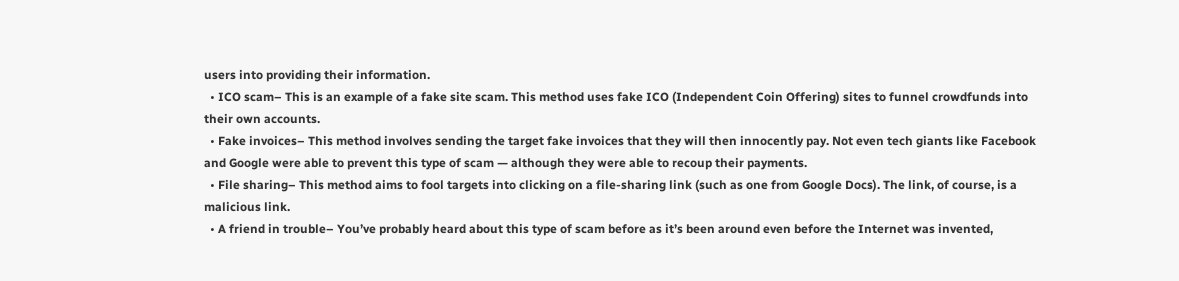users into providing their information.
  • ICO scam– This is an example of a fake site scam. This method uses fake ICO (Independent Coin Offering) sites to funnel crowdfunds into their own accounts.
  • Fake invoices– This method involves sending the target fake invoices that they will then innocently pay. Not even tech giants like Facebook and Google were able to prevent this type of scam — although they were able to recoup their payments.
  • File sharing– This method aims to fool targets into clicking on a file-sharing link (such as one from Google Docs). The link, of course, is a malicious link.
  • A friend in trouble– You’ve probably heard about this type of scam before as it’s been around even before the Internet was invented,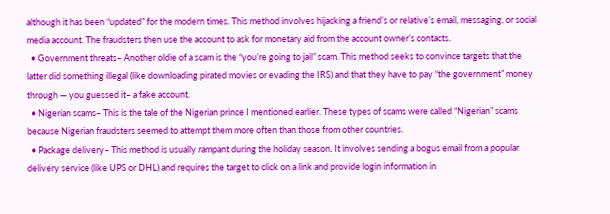although it has been “updated” for the modern times. This method involves hijacking a friend’s or relative’s email, messaging, or social media account. The fraudsters then use the account to ask for monetary aid from the account owner’s contacts.
  • Government threats– Another oldie of a scam is the “you’re going to jail” scam. This method seeks to convince targets that the latter did something illegal (like downloading pirated movies or evading the IRS) and that they have to pay “the government” money through — you guessed it– a fake account.
  • Nigerian scams– This is the tale of the Nigerian prince I mentioned earlier. These types of scams were called “Nigerian” scams because Nigerian fraudsters seemed to attempt them more often than those from other countries.
  • Package delivery– This method is usually rampant during the holiday season. It involves sending a bogus email from a popular delivery service (like UPS or DHL) and requires the target to click on a link and provide login information in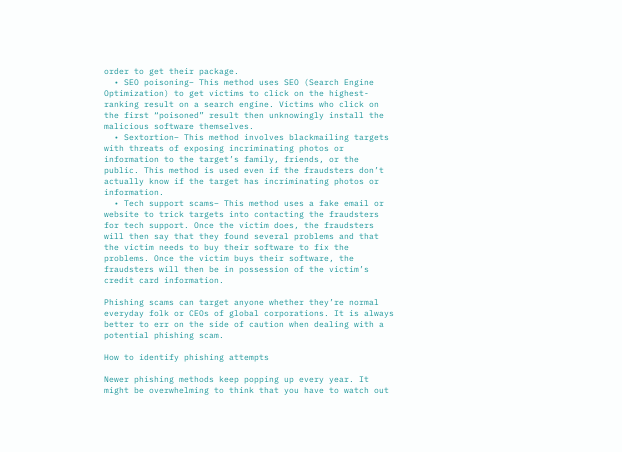order to get their package.
  • SEO poisoning– This method uses SEO (Search Engine Optimization) to get victims to click on the highest-ranking result on a search engine. Victims who click on the first “poisoned” result then unknowingly install the malicious software themselves.
  • Sextortion– This method involves blackmailing targets with threats of exposing incriminating photos or information to the target’s family, friends, or the public. This method is used even if the fraudsters don’t actually know if the target has incriminating photos or information.
  • Tech support scams– This method uses a fake email or website to trick targets into contacting the fraudsters for tech support. Once the victim does, the fraudsters will then say that they found several problems and that the victim needs to buy their software to fix the problems. Once the victim buys their software, the fraudsters will then be in possession of the victim’s credit card information.

Phishing scams can target anyone whether they’re normal everyday folk or CEOs of global corporations. It is always better to err on the side of caution when dealing with a potential phishing scam.

How to identify phishing attempts

Newer phishing methods keep popping up every year. It might be overwhelming to think that you have to watch out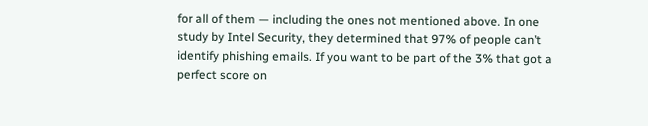for all of them — including the ones not mentioned above. In one study by Intel Security, they determined that 97% of people can’t identify phishing emails. If you want to be part of the 3% that got a perfect score on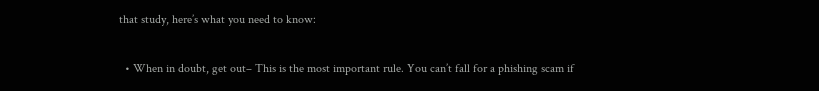that study, here’s what you need to know:

  • When in doubt, get out– This is the most important rule. You can’t fall for a phishing scam if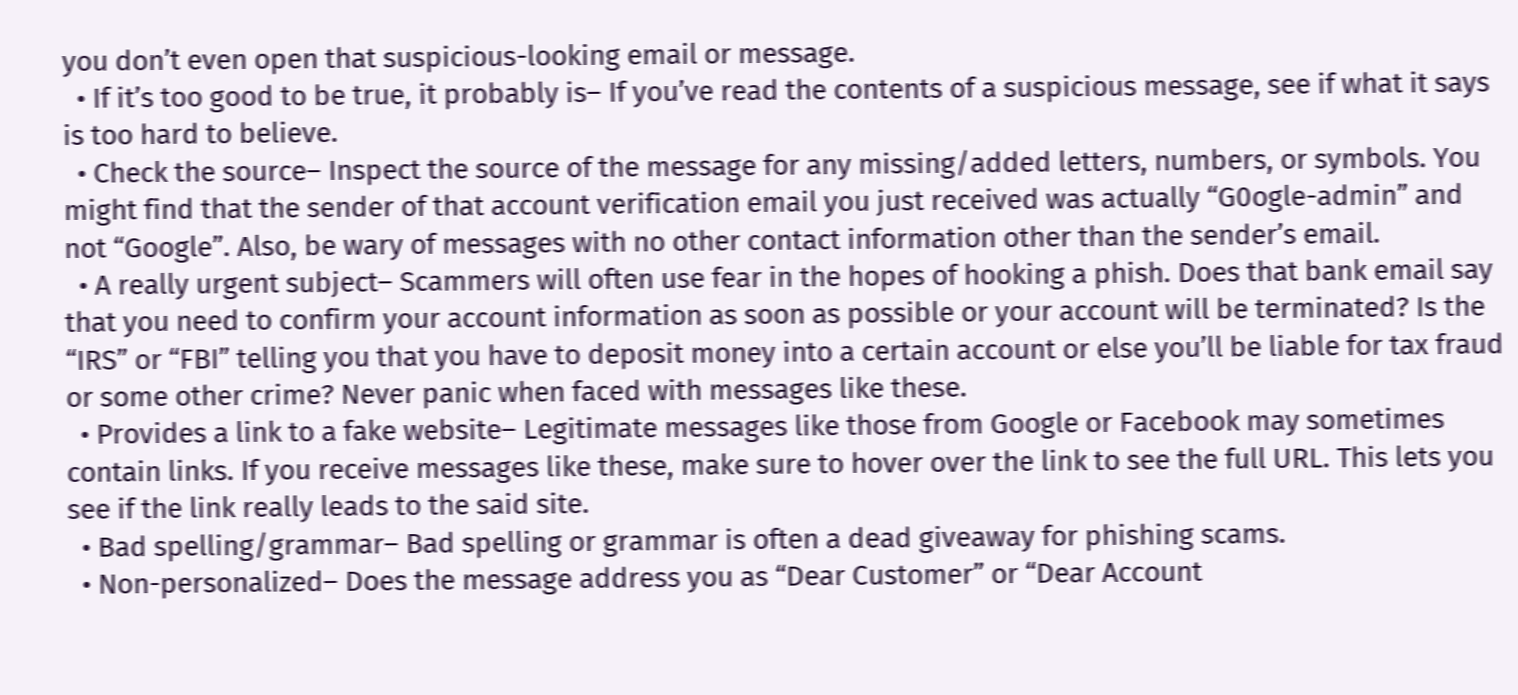you don’t even open that suspicious-looking email or message.
  • If it’s too good to be true, it probably is– If you’ve read the contents of a suspicious message, see if what it says is too hard to believe.
  • Check the source– Inspect the source of the message for any missing/added letters, numbers, or symbols. You might find that the sender of that account verification email you just received was actually “G0ogle-admin” and not “Google”. Also, be wary of messages with no other contact information other than the sender’s email.
  • A really urgent subject– Scammers will often use fear in the hopes of hooking a phish. Does that bank email say that you need to confirm your account information as soon as possible or your account will be terminated? Is the “IRS” or “FBI” telling you that you have to deposit money into a certain account or else you’ll be liable for tax fraud or some other crime? Never panic when faced with messages like these.
  • Provides a link to a fake website– Legitimate messages like those from Google or Facebook may sometimes contain links. If you receive messages like these, make sure to hover over the link to see the full URL. This lets you see if the link really leads to the said site.
  • Bad spelling/grammar– Bad spelling or grammar is often a dead giveaway for phishing scams.
  • Non-personalized– Does the message address you as “Dear Customer” or “Dear Account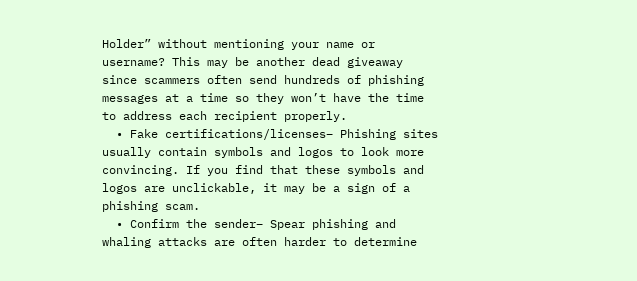Holder” without mentioning your name or username? This may be another dead giveaway since scammers often send hundreds of phishing messages at a time so they won’t have the time to address each recipient properly.
  • Fake certifications/licenses– Phishing sites usually contain symbols and logos to look more convincing. If you find that these symbols and logos are unclickable, it may be a sign of a phishing scam.
  • Confirm the sender– Spear phishing and whaling attacks are often harder to determine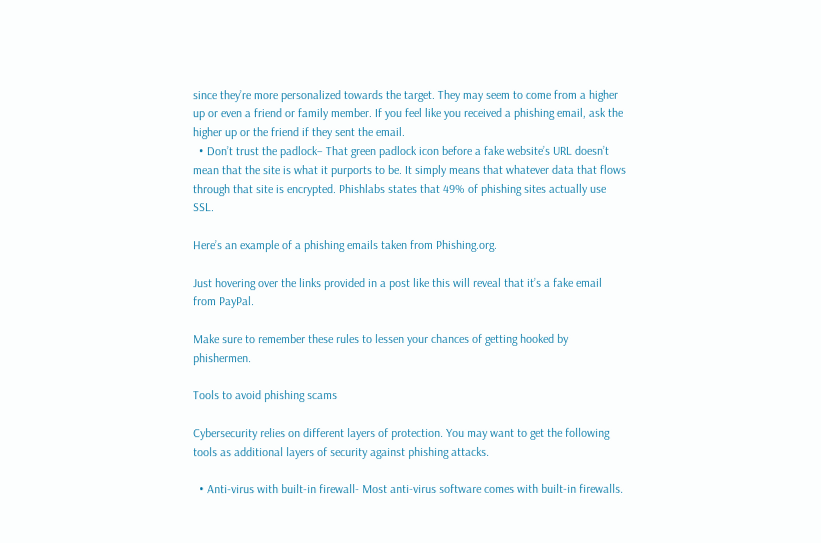since they’re more personalized towards the target. They may seem to come from a higher up or even a friend or family member. If you feel like you received a phishing email, ask the higher up or the friend if they sent the email.
  • Don’t trust the padlock– That green padlock icon before a fake website’s URL doesn’t mean that the site is what it purports to be. It simply means that whatever data that flows through that site is encrypted. Phishlabs states that 49% of phishing sites actually use SSL.

Here’s an example of a phishing emails taken from Phishing.org.

Just hovering over the links provided in a post like this will reveal that it’s a fake email from PayPal.

Make sure to remember these rules to lessen your chances of getting hooked by phishermen.

Tools to avoid phishing scams

Cybersecurity relies on different layers of protection. You may want to get the following tools as additional layers of security against phishing attacks.

  • Anti-virus with built-in firewall- Most anti-virus software comes with built-in firewalls.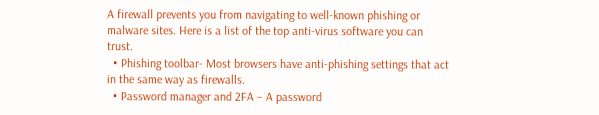A firewall prevents you from navigating to well-known phishing or malware sites. Here is a list of the top anti-virus software you can trust.
  • Phishing toolbar- Most browsers have anti-phishing settings that act in the same way as firewalls.
  • Password manager and 2FA – A password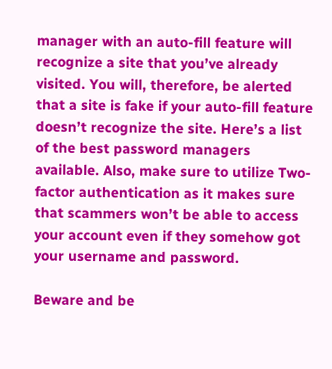manager with an auto-fill feature will recognize a site that you’ve already visited. You will, therefore, be alerted that a site is fake if your auto-fill feature doesn’t recognize the site. Here’s a list of the best password managers available. Also, make sure to utilize Two-factor authentication as it makes sure that scammers won’t be able to access your account even if they somehow got your username and password.

Beware and be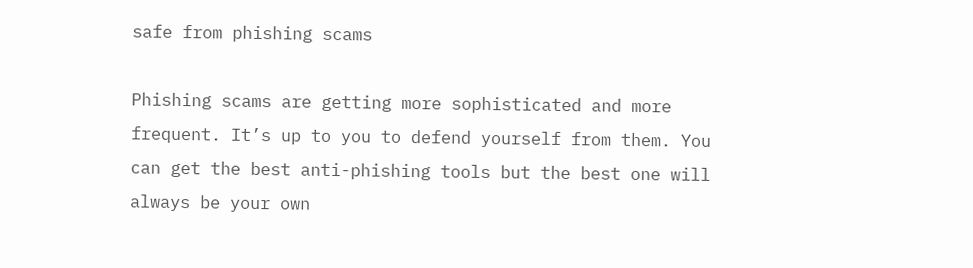safe from phishing scams

Phishing scams are getting more sophisticated and more frequent. It’s up to you to defend yourself from them. You can get the best anti-phishing tools but the best one will always be your own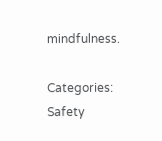mindfulness.

Categories: Safety